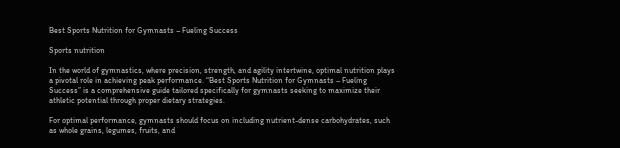Best Sports Nutrition for Gymnasts – Fueling Success

Sports nutrition

In the world of gymnastics, where precision, strength, and agility intertwine, optimal nutrition plays a pivotal role in achieving peak performance. “Best Sports Nutrition for Gymnasts – Fueling Success” is a comprehensive guide tailored specifically for gymnasts seeking to maximize their athletic potential through proper dietary strategies.

For optimal performance, gymnasts should focus on including nutrient-dense carbohydrates, such as whole grains, legumes, fruits, and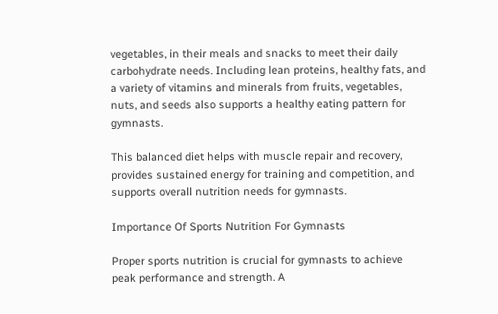vegetables, in their meals and snacks to meet their daily carbohydrate needs. Including lean proteins, healthy fats, and a variety of vitamins and minerals from fruits, vegetables, nuts, and seeds also supports a healthy eating pattern for gymnasts.

This balanced diet helps with muscle repair and recovery, provides sustained energy for training and competition, and supports overall nutrition needs for gymnasts.

Importance Of Sports Nutrition For Gymnasts

Proper sports nutrition is crucial for gymnasts to achieve peak performance and strength. A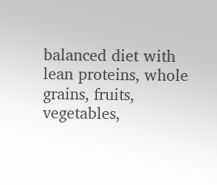balanced diet with lean proteins, whole grains, fruits, vegetables,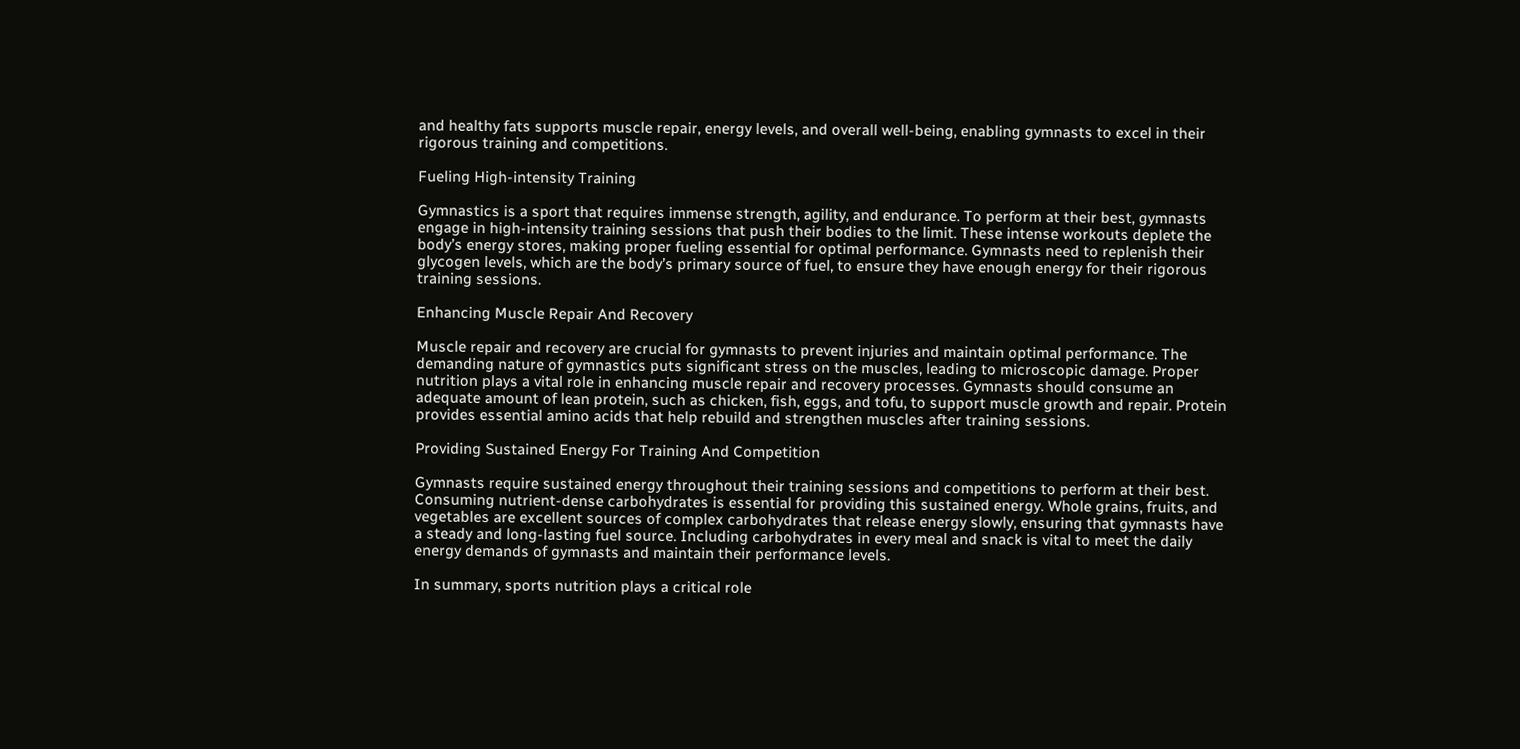and healthy fats supports muscle repair, energy levels, and overall well-being, enabling gymnasts to excel in their rigorous training and competitions.

Fueling High-intensity Training

Gymnastics is a sport that requires immense strength, agility, and endurance. To perform at their best, gymnasts engage in high-intensity training sessions that push their bodies to the limit. These intense workouts deplete the body’s energy stores, making proper fueling essential for optimal performance. Gymnasts need to replenish their glycogen levels, which are the body’s primary source of fuel, to ensure they have enough energy for their rigorous training sessions.

Enhancing Muscle Repair And Recovery

Muscle repair and recovery are crucial for gymnasts to prevent injuries and maintain optimal performance. The demanding nature of gymnastics puts significant stress on the muscles, leading to microscopic damage. Proper nutrition plays a vital role in enhancing muscle repair and recovery processes. Gymnasts should consume an adequate amount of lean protein, such as chicken, fish, eggs, and tofu, to support muscle growth and repair. Protein provides essential amino acids that help rebuild and strengthen muscles after training sessions.

Providing Sustained Energy For Training And Competition

Gymnasts require sustained energy throughout their training sessions and competitions to perform at their best. Consuming nutrient-dense carbohydrates is essential for providing this sustained energy. Whole grains, fruits, and vegetables are excellent sources of complex carbohydrates that release energy slowly, ensuring that gymnasts have a steady and long-lasting fuel source. Including carbohydrates in every meal and snack is vital to meet the daily energy demands of gymnasts and maintain their performance levels.

In summary, sports nutrition plays a critical role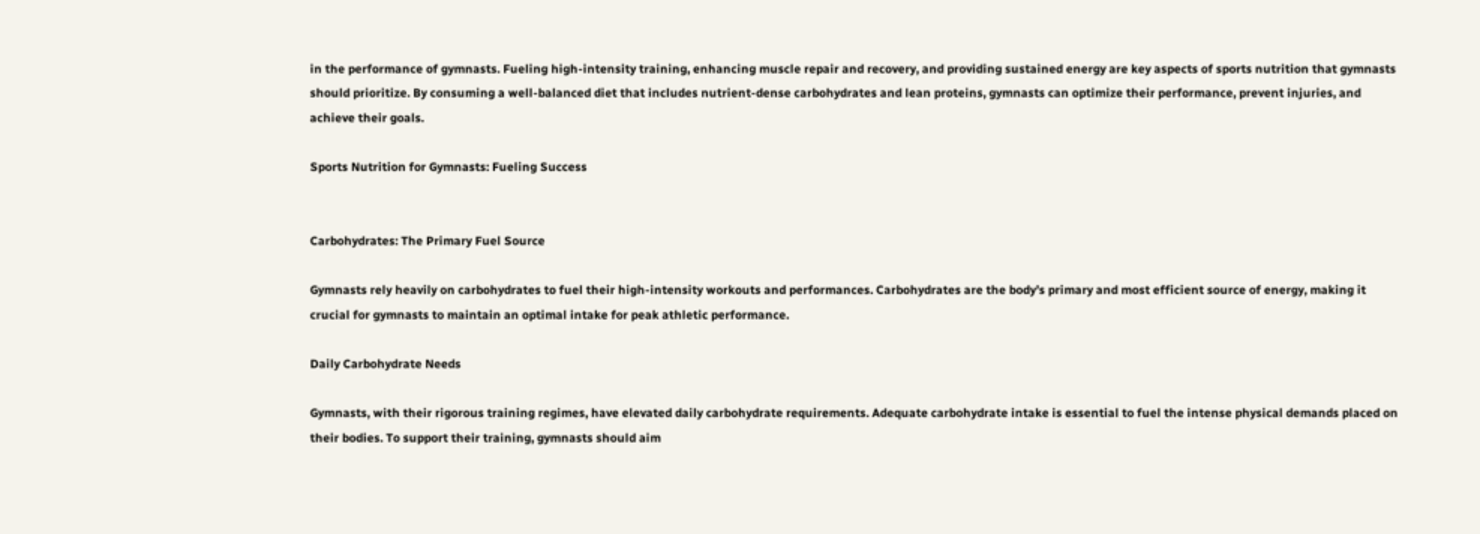in the performance of gymnasts. Fueling high-intensity training, enhancing muscle repair and recovery, and providing sustained energy are key aspects of sports nutrition that gymnasts should prioritize. By consuming a well-balanced diet that includes nutrient-dense carbohydrates and lean proteins, gymnasts can optimize their performance, prevent injuries, and achieve their goals.

Sports Nutrition for Gymnasts: Fueling Success


Carbohydrates: The Primary Fuel Source

Gymnasts rely heavily on carbohydrates to fuel their high-intensity workouts and performances. Carbohydrates are the body’s primary and most efficient source of energy, making it crucial for gymnasts to maintain an optimal intake for peak athletic performance.

Daily Carbohydrate Needs

Gymnasts, with their rigorous training regimes, have elevated daily carbohydrate requirements. Adequate carbohydrate intake is essential to fuel the intense physical demands placed on their bodies. To support their training, gymnasts should aim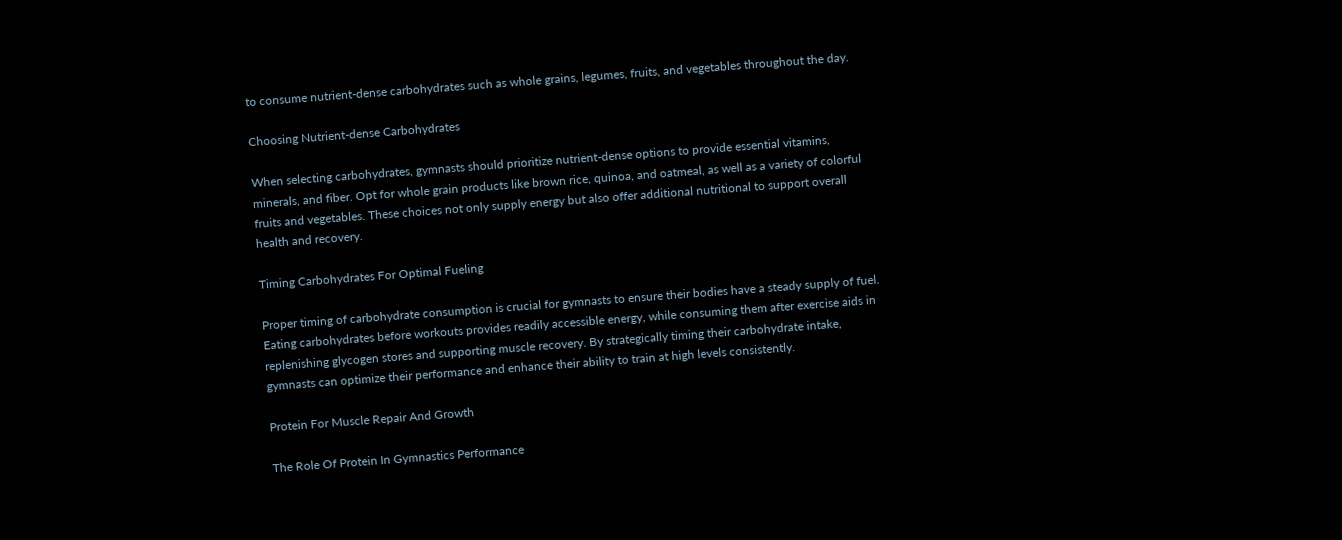to consume nutrient-dense carbohydrates such as whole grains, legumes, fruits, and vegetables throughout the day.

Choosing Nutrient-dense Carbohydrates

When selecting carbohydrates, gymnasts should prioritize nutrient-dense options to provide essential vitamins, minerals, and fiber. Opt for whole grain products like brown rice, quinoa, and oatmeal, as well as a variety of colorful fruits and vegetables. These choices not only supply energy but also offer additional nutritional to support overall health and recovery.

Timing Carbohydrates For Optimal Fueling

Proper timing of carbohydrate consumption is crucial for gymnasts to ensure their bodies have a steady supply of fuel. Eating carbohydrates before workouts provides readily accessible energy, while consuming them after exercise aids in replenishing glycogen stores and supporting muscle recovery. By strategically timing their carbohydrate intake, gymnasts can optimize their performance and enhance their ability to train at high levels consistently.

Protein For Muscle Repair And Growth

The Role Of Protein In Gymnastics Performance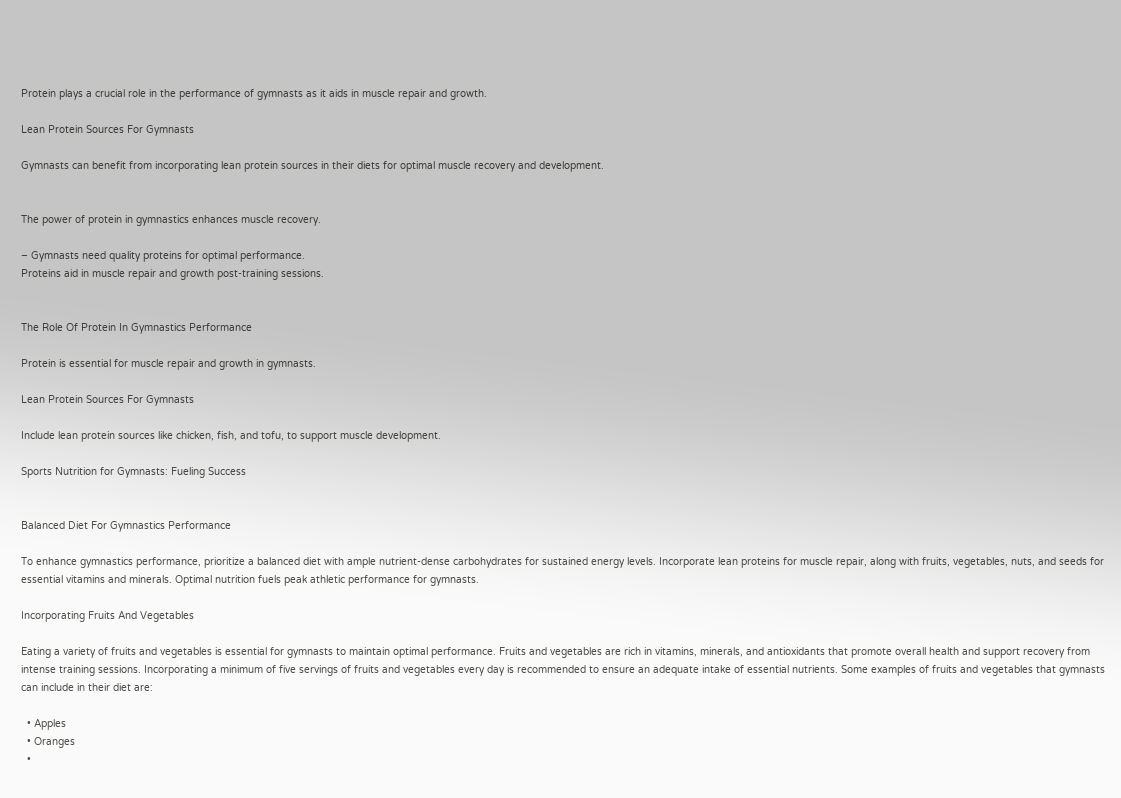Protein plays a crucial role in the performance of gymnasts as it aids in muscle repair and growth.

Lean Protein Sources For Gymnasts

Gymnasts can benefit from incorporating lean protein sources in their diets for optimal muscle recovery and development.


The power of protein in gymnastics enhances muscle recovery.

– Gymnasts need quality proteins for optimal performance.
Proteins aid in muscle repair and growth post-training sessions.


The Role Of Protein In Gymnastics Performance

Protein is essential for muscle repair and growth in gymnasts.

Lean Protein Sources For Gymnasts

Include lean protein sources like chicken, fish, and tofu, to support muscle development.

Sports Nutrition for Gymnasts: Fueling Success


Balanced Diet For Gymnastics Performance

To enhance gymnastics performance, prioritize a balanced diet with ample nutrient-dense carbohydrates for sustained energy levels. Incorporate lean proteins for muscle repair, along with fruits, vegetables, nuts, and seeds for essential vitamins and minerals. Optimal nutrition fuels peak athletic performance for gymnasts.

Incorporating Fruits And Vegetables

Eating a variety of fruits and vegetables is essential for gymnasts to maintain optimal performance. Fruits and vegetables are rich in vitamins, minerals, and antioxidants that promote overall health and support recovery from intense training sessions. Incorporating a minimum of five servings of fruits and vegetables every day is recommended to ensure an adequate intake of essential nutrients. Some examples of fruits and vegetables that gymnasts can include in their diet are:

  • Apples
  • Oranges
  •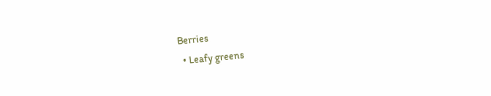Berries
  • Leafy greens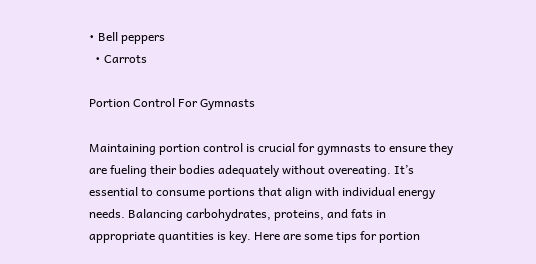• Bell peppers
  • Carrots

Portion Control For Gymnasts

Maintaining portion control is crucial for gymnasts to ensure they are fueling their bodies adequately without overeating. It’s essential to consume portions that align with individual energy needs. Balancing carbohydrates, proteins, and fats in appropriate quantities is key. Here are some tips for portion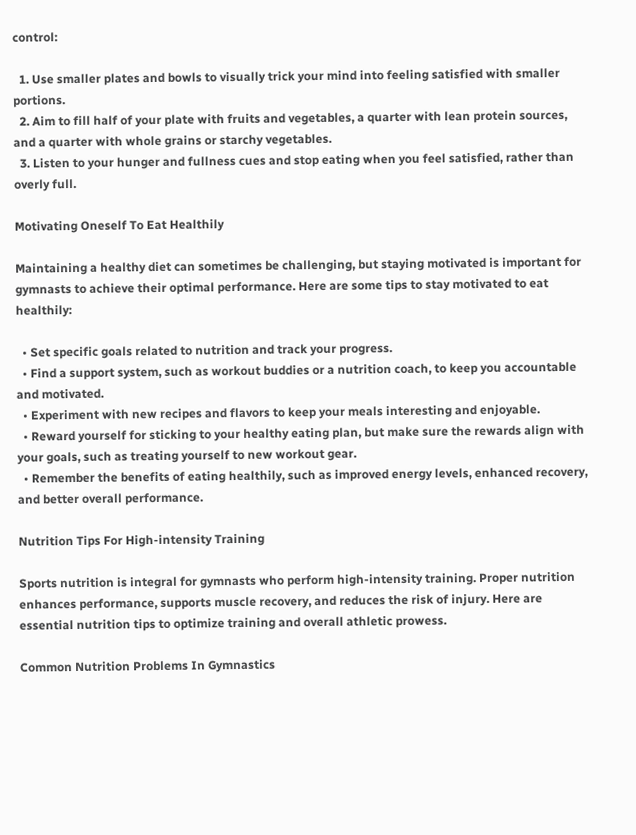control:

  1. Use smaller plates and bowls to visually trick your mind into feeling satisfied with smaller portions.
  2. Aim to fill half of your plate with fruits and vegetables, a quarter with lean protein sources, and a quarter with whole grains or starchy vegetables.
  3. Listen to your hunger and fullness cues and stop eating when you feel satisfied, rather than overly full.

Motivating Oneself To Eat Healthily

Maintaining a healthy diet can sometimes be challenging, but staying motivated is important for gymnasts to achieve their optimal performance. Here are some tips to stay motivated to eat healthily:

  • Set specific goals related to nutrition and track your progress.
  • Find a support system, such as workout buddies or a nutrition coach, to keep you accountable and motivated.
  • Experiment with new recipes and flavors to keep your meals interesting and enjoyable.
  • Reward yourself for sticking to your healthy eating plan, but make sure the rewards align with your goals, such as treating yourself to new workout gear.
  • Remember the benefits of eating healthily, such as improved energy levels, enhanced recovery, and better overall performance.

Nutrition Tips For High-intensity Training

Sports nutrition is integral for gymnasts who perform high-intensity training. Proper nutrition enhances performance, supports muscle recovery, and reduces the risk of injury. Here are essential nutrition tips to optimize training and overall athletic prowess.

Common Nutrition Problems In Gymnastics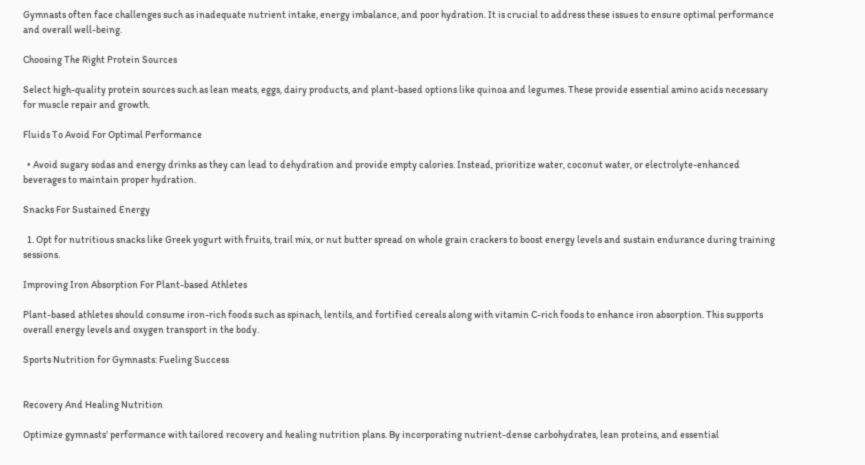Gymnasts often face challenges such as inadequate nutrient intake, energy imbalance, and poor hydration. It is crucial to address these issues to ensure optimal performance and overall well-being.

Choosing The Right Protein Sources

Select high-quality protein sources such as lean meats, eggs, dairy products, and plant-based options like quinoa and legumes. These provide essential amino acids necessary for muscle repair and growth.

Fluids To Avoid For Optimal Performance

  • Avoid sugary sodas and energy drinks as they can lead to dehydration and provide empty calories. Instead, prioritize water, coconut water, or electrolyte-enhanced beverages to maintain proper hydration.

Snacks For Sustained Energy

  1. Opt for nutritious snacks like Greek yogurt with fruits, trail mix, or nut butter spread on whole grain crackers to boost energy levels and sustain endurance during training sessions.

Improving Iron Absorption For Plant-based Athletes

Plant-based athletes should consume iron-rich foods such as spinach, lentils, and fortified cereals along with vitamin C-rich foods to enhance iron absorption. This supports overall energy levels and oxygen transport in the body.

Sports Nutrition for Gymnasts: Fueling Success


Recovery And Healing Nutrition

Optimize gymnasts’ performance with tailored recovery and healing nutrition plans. By incorporating nutrient-dense carbohydrates, lean proteins, and essential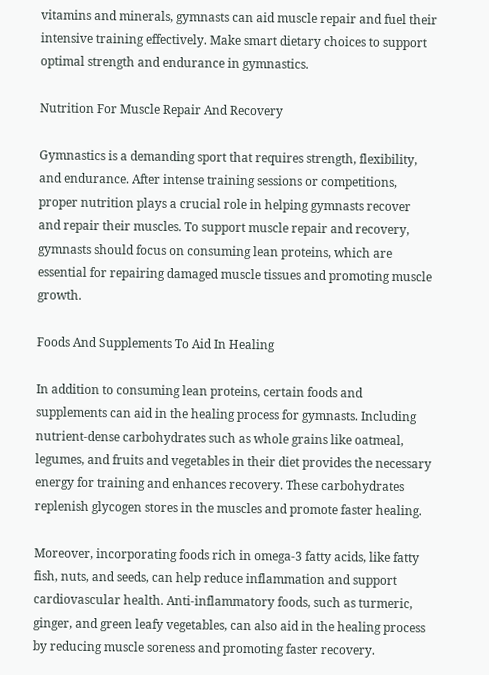vitamins and minerals, gymnasts can aid muscle repair and fuel their intensive training effectively. Make smart dietary choices to support optimal strength and endurance in gymnastics.

Nutrition For Muscle Repair And Recovery

Gymnastics is a demanding sport that requires strength, flexibility, and endurance. After intense training sessions or competitions, proper nutrition plays a crucial role in helping gymnasts recover and repair their muscles. To support muscle repair and recovery, gymnasts should focus on consuming lean proteins, which are essential for repairing damaged muscle tissues and promoting muscle growth.

Foods And Supplements To Aid In Healing

In addition to consuming lean proteins, certain foods and supplements can aid in the healing process for gymnasts. Including nutrient-dense carbohydrates such as whole grains like oatmeal, legumes, and fruits and vegetables in their diet provides the necessary energy for training and enhances recovery. These carbohydrates replenish glycogen stores in the muscles and promote faster healing.

Moreover, incorporating foods rich in omega-3 fatty acids, like fatty fish, nuts, and seeds, can help reduce inflammation and support cardiovascular health. Anti-inflammatory foods, such as turmeric, ginger, and green leafy vegetables, can also aid in the healing process by reducing muscle soreness and promoting faster recovery.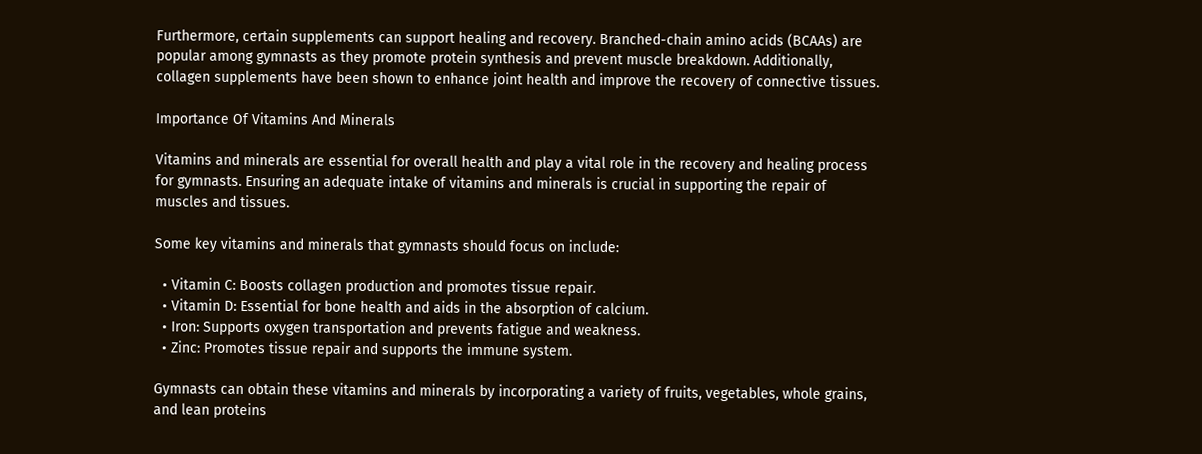Furthermore, certain supplements can support healing and recovery. Branched-chain amino acids (BCAAs) are popular among gymnasts as they promote protein synthesis and prevent muscle breakdown. Additionally, collagen supplements have been shown to enhance joint health and improve the recovery of connective tissues.

Importance Of Vitamins And Minerals

Vitamins and minerals are essential for overall health and play a vital role in the recovery and healing process for gymnasts. Ensuring an adequate intake of vitamins and minerals is crucial in supporting the repair of muscles and tissues.

Some key vitamins and minerals that gymnasts should focus on include:

  • Vitamin C: Boosts collagen production and promotes tissue repair.
  • Vitamin D: Essential for bone health and aids in the absorption of calcium.
  • Iron: Supports oxygen transportation and prevents fatigue and weakness.
  • Zinc: Promotes tissue repair and supports the immune system.

Gymnasts can obtain these vitamins and minerals by incorporating a variety of fruits, vegetables, whole grains, and lean proteins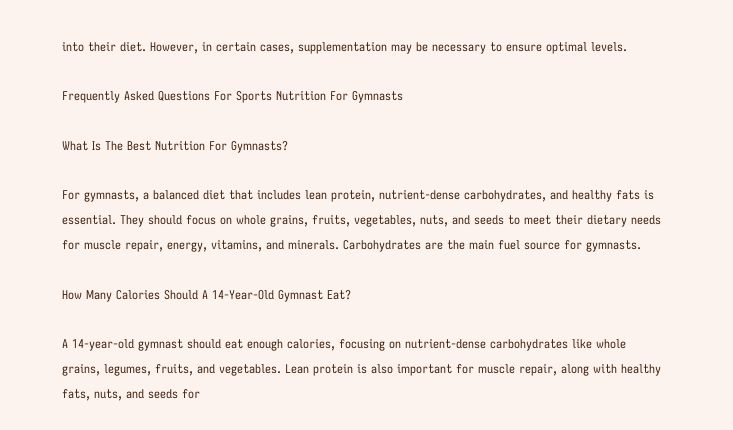into their diet. However, in certain cases, supplementation may be necessary to ensure optimal levels.

Frequently Asked Questions For Sports Nutrition For Gymnasts

What Is The Best Nutrition For Gymnasts?

For gymnasts, a balanced diet that includes lean protein, nutrient-dense carbohydrates, and healthy fats is essential. They should focus on whole grains, fruits, vegetables, nuts, and seeds to meet their dietary needs for muscle repair, energy, vitamins, and minerals. Carbohydrates are the main fuel source for gymnasts.

How Many Calories Should A 14-Year-Old Gymnast Eat?

A 14-year-old gymnast should eat enough calories, focusing on nutrient-dense carbohydrates like whole grains, legumes, fruits, and vegetables. Lean protein is also important for muscle repair, along with healthy fats, nuts, and seeds for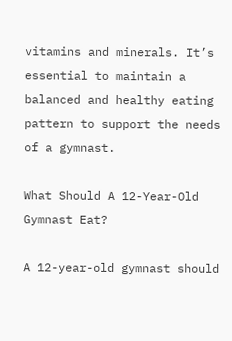vitamins and minerals. It’s essential to maintain a balanced and healthy eating pattern to support the needs of a gymnast.

What Should A 12-Year-Old Gymnast Eat?

A 12-year-old gymnast should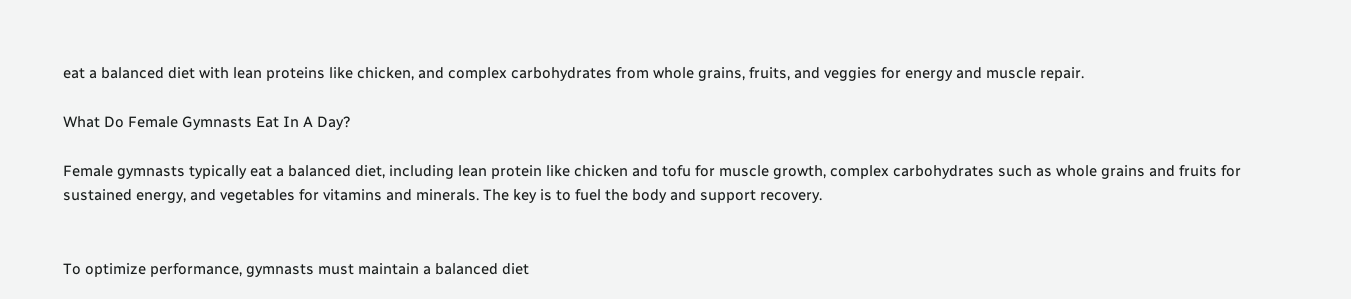eat a balanced diet with lean proteins like chicken, and complex carbohydrates from whole grains, fruits, and veggies for energy and muscle repair.

What Do Female Gymnasts Eat In A Day?

Female gymnasts typically eat a balanced diet, including lean protein like chicken and tofu for muscle growth, complex carbohydrates such as whole grains and fruits for sustained energy, and vegetables for vitamins and minerals. The key is to fuel the body and support recovery.


To optimize performance, gymnasts must maintain a balanced diet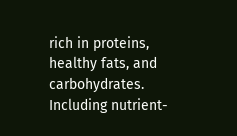rich in proteins, healthy fats, and carbohydrates. Including nutrient-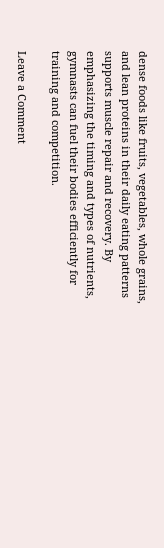dense foods like fruits, vegetables, whole grains, and lean proteins in their daily eating patterns supports muscle repair and recovery. By emphasizing the timing and types of nutrients, gymnasts can fuel their bodies efficiently for training and competition.

Leave a Comment